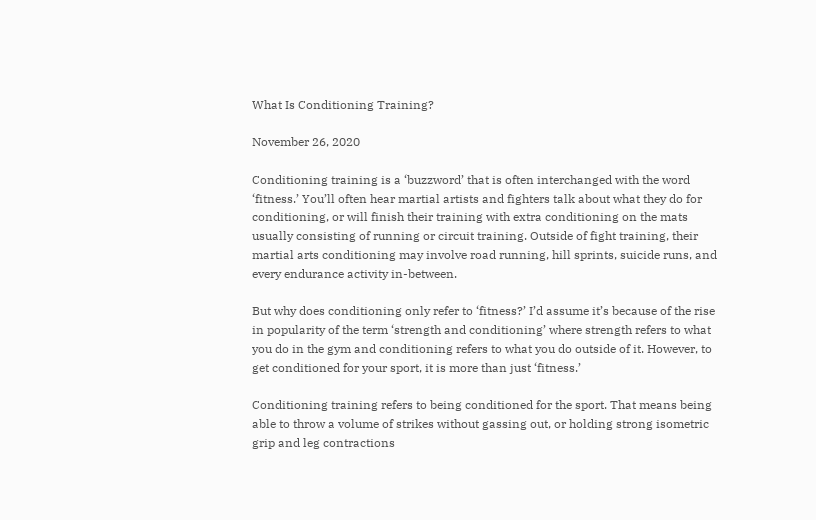What Is Conditioning Training?

November 26, 2020

Conditioning training is a ‘buzzword’ that is often interchanged with the word ‘fitness.’ You’ll often hear martial artists and fighters talk about what they do for conditioning, or will finish their training with extra conditioning on the mats usually consisting of running or circuit training. Outside of fight training, their martial arts conditioning may involve road running, hill sprints, suicide runs, and every endurance activity in-between.

But why does conditioning only refer to ‘fitness?’ I’d assume it’s because of the rise in popularity of the term ‘strength and conditioning’ where strength refers to what you do in the gym and conditioning refers to what you do outside of it. However, to get conditioned for your sport, it is more than just ‘fitness.’

Conditioning training refers to being conditioned for the sport. That means being able to throw a volume of strikes without gassing out, or holding strong isometric grip and leg contractions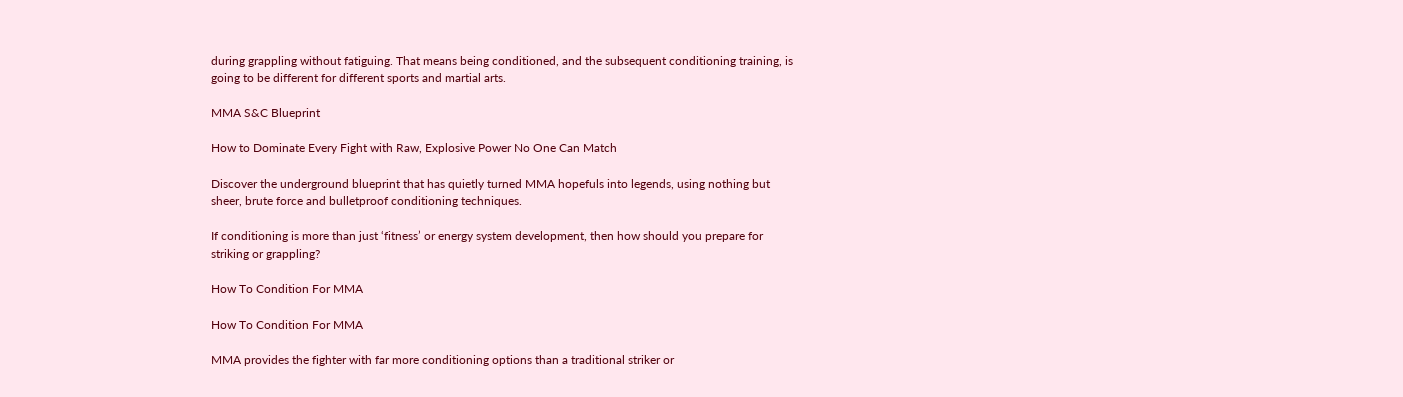during grappling without fatiguing. That means being conditioned, and the subsequent conditioning training, is going to be different for different sports and martial arts.

MMA S&C Blueprint

How to Dominate Every Fight with Raw, Explosive Power No One Can Match

Discover the underground blueprint that has quietly turned MMA hopefuls into legends, using nothing but sheer, brute force and bulletproof conditioning techniques.

If conditioning is more than just ‘fitness’ or energy system development, then how should you prepare for striking or grappling?

How To Condition For MMA

How To Condition For MMA

MMA provides the fighter with far more conditioning options than a traditional striker or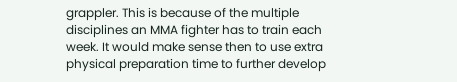grappler. This is because of the multiple disciplines an MMA fighter has to train each week. It would make sense then to use extra physical preparation time to further develop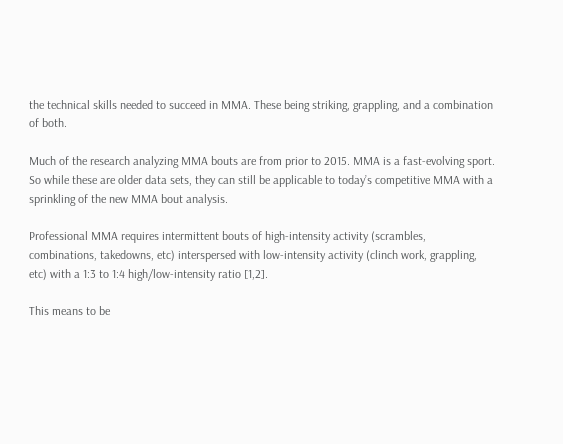the technical skills needed to succeed in MMA. These being striking, grappling, and a combination of both.

Much of the research analyzing MMA bouts are from prior to 2015. MMA is a fast-evolving sport. So while these are older data sets, they can still be applicable to today’s competitive MMA with a sprinkling of the new MMA bout analysis.

Professional MMA requires intermittent bouts of high-intensity activity (scrambles, combinations, takedowns, etc) interspersed with low-intensity activity (clinch work, grappling, etc) with a 1:3 to 1:4 high/low-intensity ratio [1,2].

This means to be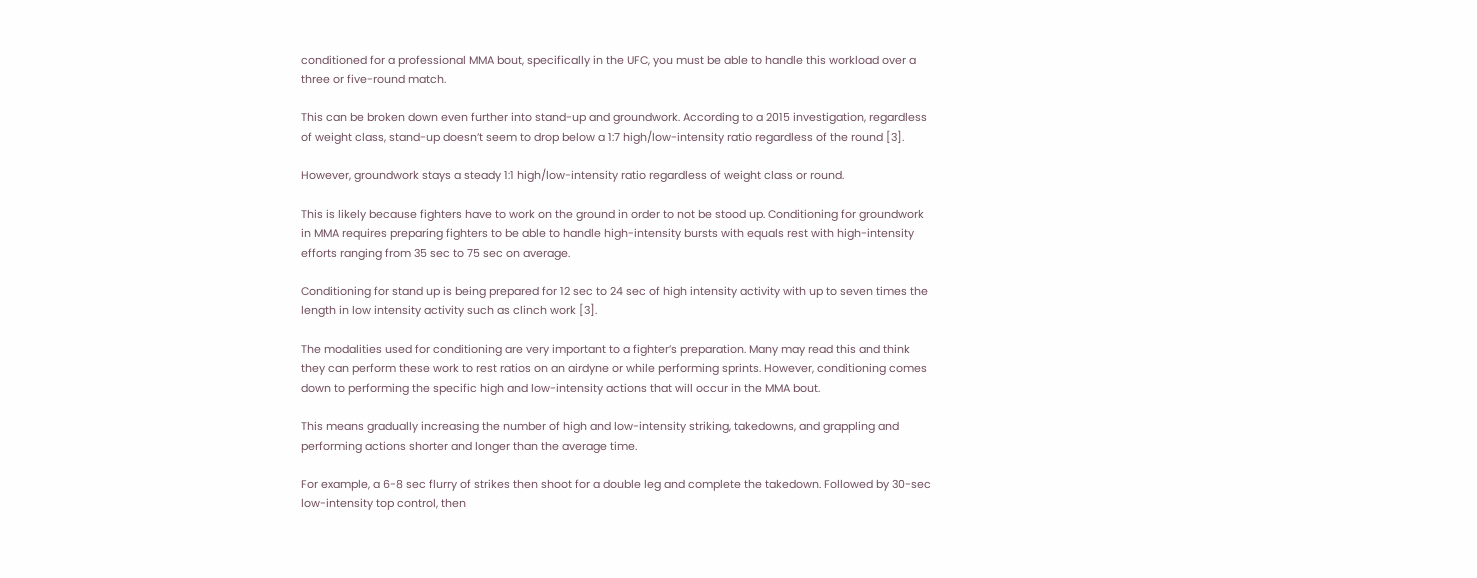conditioned for a professional MMA bout, specifically in the UFC, you must be able to handle this workload over a three or five-round match.

This can be broken down even further into stand-up and groundwork. According to a 2015 investigation, regardless of weight class, stand-up doesn’t seem to drop below a 1:7 high/low-intensity ratio regardless of the round [3].

However, groundwork stays a steady 1:1 high/low-intensity ratio regardless of weight class or round.

This is likely because fighters have to work on the ground in order to not be stood up. Conditioning for groundwork in MMA requires preparing fighters to be able to handle high-intensity bursts with equals rest with high-intensity efforts ranging from 35 sec to 75 sec on average.

Conditioning for stand up is being prepared for 12 sec to 24 sec of high intensity activity with up to seven times the length in low intensity activity such as clinch work [3].

The modalities used for conditioning are very important to a fighter’s preparation. Many may read this and think they can perform these work to rest ratios on an airdyne or while performing sprints. However, conditioning comes down to performing the specific high and low-intensity actions that will occur in the MMA bout.

This means gradually increasing the number of high and low-intensity striking, takedowns, and grappling and performing actions shorter and longer than the average time.

For example, a 6-8 sec flurry of strikes then shoot for a double leg and complete the takedown. Followed by 30-sec low-intensity top control, then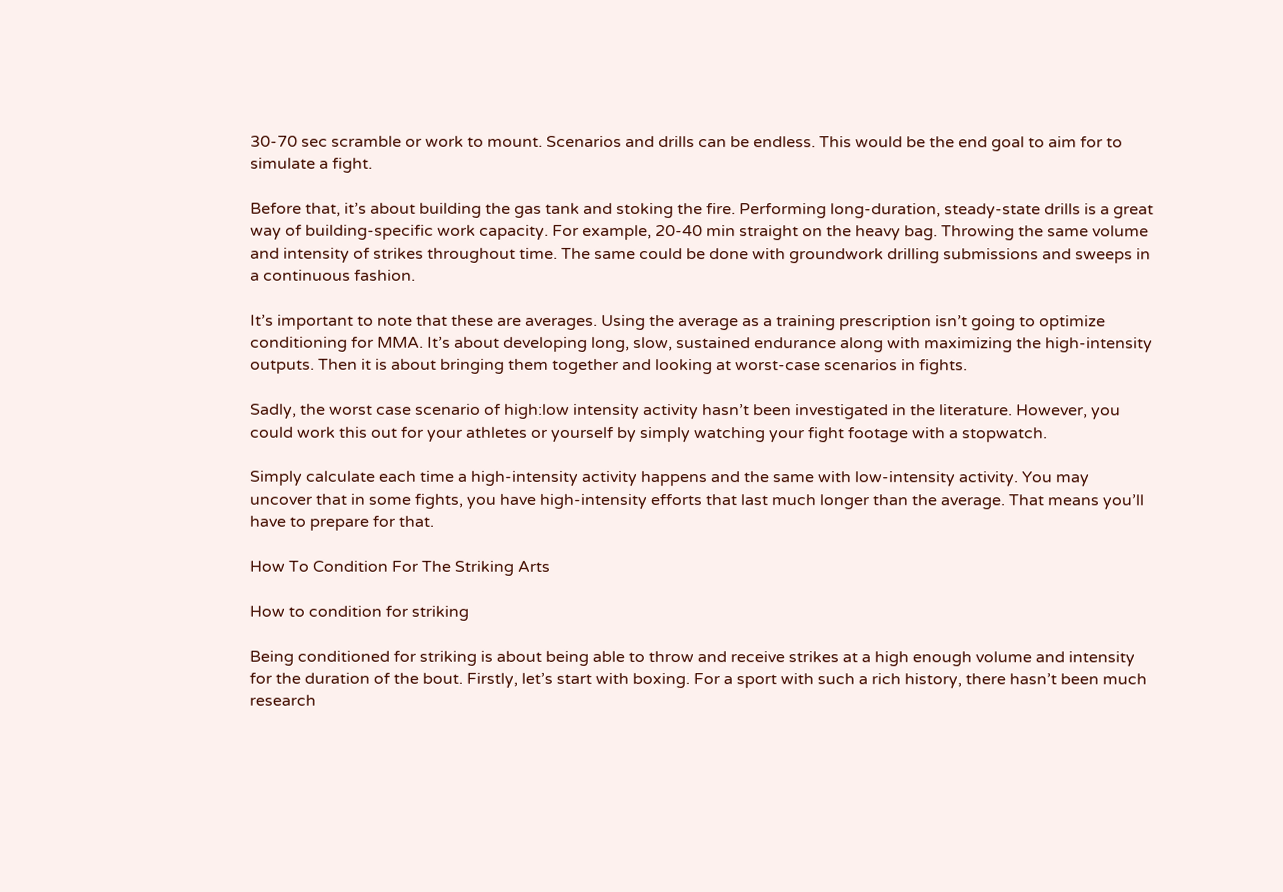30-70 sec scramble or work to mount. Scenarios and drills can be endless. This would be the end goal to aim for to simulate a fight.

Before that, it’s about building the gas tank and stoking the fire. Performing long-duration, steady-state drills is a great way of building-specific work capacity. For example, 20-40 min straight on the heavy bag. Throwing the same volume and intensity of strikes throughout time. The same could be done with groundwork drilling submissions and sweeps in a continuous fashion.

It’s important to note that these are averages. Using the average as a training prescription isn’t going to optimize conditioning for MMA. It’s about developing long, slow, sustained endurance along with maximizing the high-intensity outputs. Then it is about bringing them together and looking at worst-case scenarios in fights.

Sadly, the worst case scenario of high:low intensity activity hasn’t been investigated in the literature. However, you could work this out for your athletes or yourself by simply watching your fight footage with a stopwatch.

Simply calculate each time a high-intensity activity happens and the same with low-intensity activity. You may uncover that in some fights, you have high-intensity efforts that last much longer than the average. That means you’ll have to prepare for that.

How To Condition For The Striking Arts

How to condition for striking

Being conditioned for striking is about being able to throw and receive strikes at a high enough volume and intensity for the duration of the bout. Firstly, let’s start with boxing. For a sport with such a rich history, there hasn’t been much research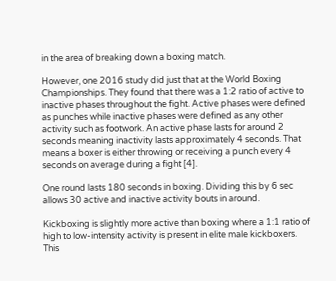in the area of breaking down a boxing match.

However, one 2016 study did just that at the World Boxing Championships. They found that there was a 1:2 ratio of active to inactive phases throughout the fight. Active phases were defined as punches while inactive phases were defined as any other activity such as footwork. An active phase lasts for around 2 seconds meaning inactivity lasts approximately 4 seconds. That means a boxer is either throwing or receiving a punch every 4 seconds on average during a fight [4].

One round lasts 180 seconds in boxing. Dividing this by 6 sec allows 30 active and inactive activity bouts in around.

Kickboxing is slightly more active than boxing where a 1:1 ratio of high to low-intensity activity is present in elite male kickboxers. This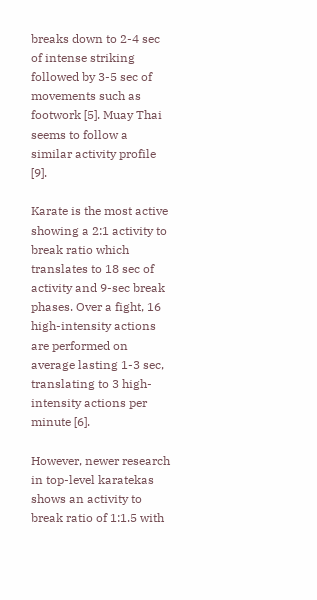breaks down to 2-4 sec of intense striking followed by 3-5 sec of movements such as footwork [5]. Muay Thai seems to follow a similar activity profile [9].

Karate is the most active showing a 2:1 activity to break ratio which translates to 18 sec of activity and 9-sec break phases. Over a fight, 16 high-intensity actions are performed on average lasting 1-3 sec, translating to 3 high-intensity actions per minute [6].

However, newer research in top-level karatekas shows an activity to break ratio of 1:1.5 with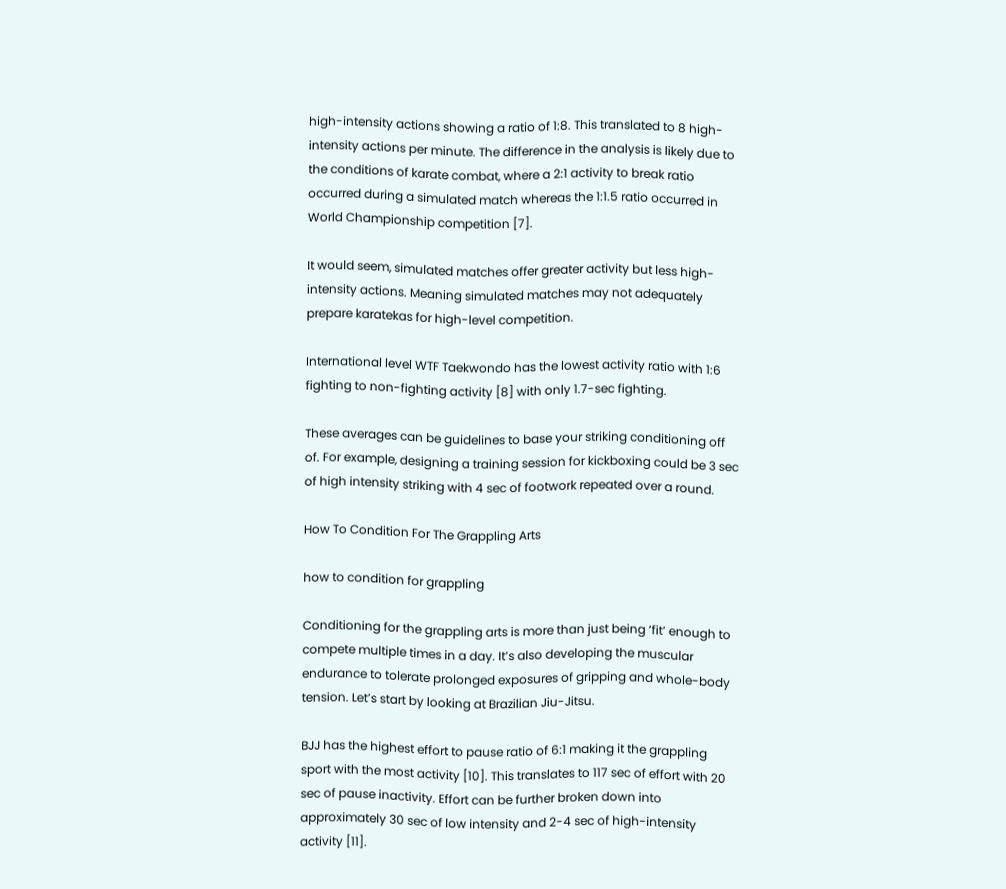high-intensity actions showing a ratio of 1:8. This translated to 8 high-intensity actions per minute. The difference in the analysis is likely due to the conditions of karate combat, where a 2:1 activity to break ratio occurred during a simulated match whereas the 1:1.5 ratio occurred in World Championship competition [7].

It would seem, simulated matches offer greater activity but less high-intensity actions. Meaning simulated matches may not adequately prepare karatekas for high-level competition.

International level WTF Taekwondo has the lowest activity ratio with 1:6 fighting to non-fighting activity [8] with only 1.7-sec fighting.

These averages can be guidelines to base your striking conditioning off of. For example, designing a training session for kickboxing could be 3 sec of high intensity striking with 4 sec of footwork repeated over a round.

How To Condition For The Grappling Arts

how to condition for grappling

Conditioning for the grappling arts is more than just being ‘fit’ enough to compete multiple times in a day. It’s also developing the muscular endurance to tolerate prolonged exposures of gripping and whole-body tension. Let’s start by looking at Brazilian Jiu-Jitsu.

BJJ has the highest effort to pause ratio of 6:1 making it the grappling sport with the most activity [10]. This translates to 117 sec of effort with 20 sec of pause inactivity. Effort can be further broken down into approximately 30 sec of low intensity and 2-4 sec of high-intensity activity [11].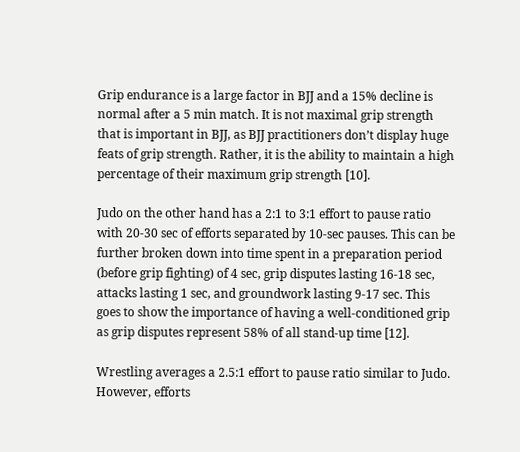Grip endurance is a large factor in BJJ and a 15% decline is normal after a 5 min match. It is not maximal grip strength that is important in BJJ, as BJJ practitioners don’t display huge feats of grip strength. Rather, it is the ability to maintain a high percentage of their maximum grip strength [10].

Judo on the other hand has a 2:1 to 3:1 effort to pause ratio with 20-30 sec of efforts separated by 10-sec pauses. This can be further broken down into time spent in a preparation period (before grip fighting) of 4 sec, grip disputes lasting 16-18 sec, attacks lasting 1 sec, and groundwork lasting 9-17 sec. This goes to show the importance of having a well-conditioned grip as grip disputes represent 58% of all stand-up time [12].

Wrestling averages a 2.5:1 effort to pause ratio similar to Judo. However, efforts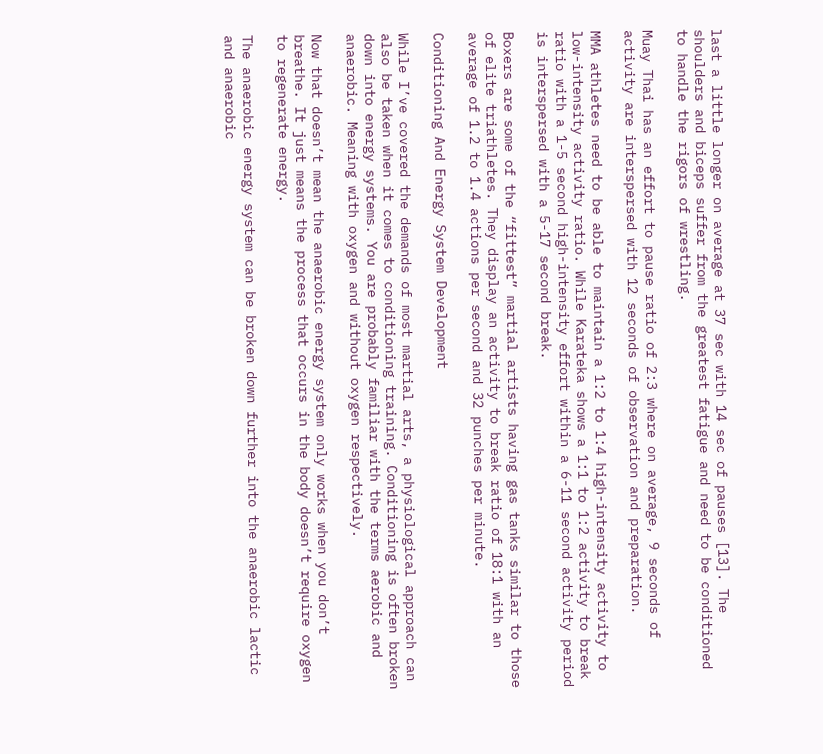last a little longer on average at 37 sec with 14 sec of pauses [13]. The shoulders and biceps suffer from the greatest fatigue and need to be conditioned to handle the rigors of wrestling.

Muay Thai has an effort to pause ratio of 2:3 where on average, 9 seconds of activity are interspersed with 12 seconds of observation and preparation.

MMA athletes need to be able to maintain a 1:2 to 1:4 high-intensity activity to low-intensity activity ratio. While Karateka shows a 1:1 to 1:2 activity to break ratio with a 1-5 second high-intensity effort within a 6-11 second activity period is interspersed with a 5-17 second break.

Boxers are some of the “fittest” martial artists having gas tanks similar to those of elite triathletes. They display an activity to break ratio of 18:1 with an average of 1.2 to 1.4 actions per second and 32 punches per minute.

Conditioning And Energy System Development

While I’ve covered the demands of most martial arts, a physiological approach can also be taken when it comes to conditioning training. Conditioning is often broken down into energy systems. You are probably familiar with the terms aerobic and anaerobic. Meaning with oxygen and without oxygen respectively.

Now that doesn’t mean the anaerobic energy system only works when you don’t breathe. It just means the process that occurs in the body doesn’t require oxygen to regenerate energy.

The anaerobic energy system can be broken down further into the anaerobic lactic and anaerobic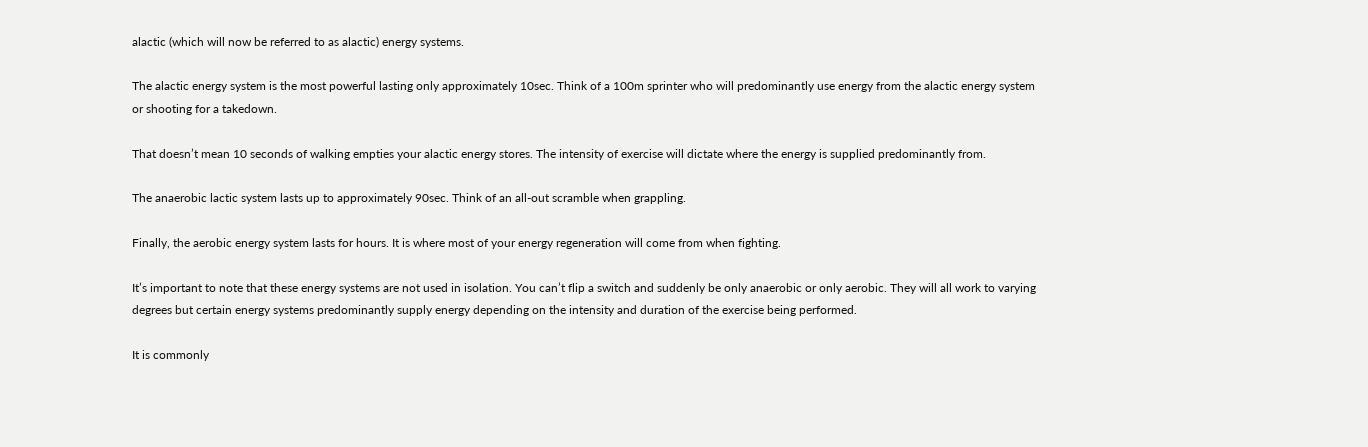alactic (which will now be referred to as alactic) energy systems.

The alactic energy system is the most powerful lasting only approximately 10sec. Think of a 100m sprinter who will predominantly use energy from the alactic energy system or shooting for a takedown.

That doesn’t mean 10 seconds of walking empties your alactic energy stores. The intensity of exercise will dictate where the energy is supplied predominantly from.

The anaerobic lactic system lasts up to approximately 90sec. Think of an all-out scramble when grappling.

Finally, the aerobic energy system lasts for hours. It is where most of your energy regeneration will come from when fighting.

It’s important to note that these energy systems are not used in isolation. You can’t flip a switch and suddenly be only anaerobic or only aerobic. They will all work to varying degrees but certain energy systems predominantly supply energy depending on the intensity and duration of the exercise being performed.

It is commonly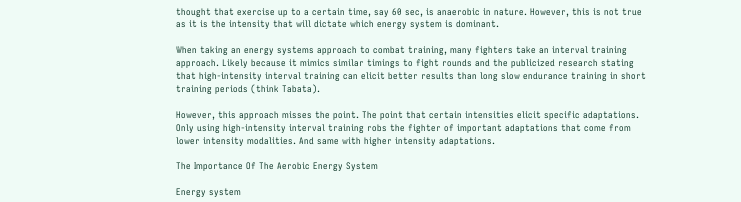thought that exercise up to a certain time, say 60 sec, is anaerobic in nature. However, this is not true as it is the intensity that will dictate which energy system is dominant.

When taking an energy systems approach to combat training, many fighters take an interval training approach. Likely because it mimics similar timings to fight rounds and the publicized research stating that high-intensity interval training can elicit better results than long slow endurance training in short training periods (think Tabata).

However, this approach misses the point. The point that certain intensities elicit specific adaptations. Only using high-intensity interval training robs the fighter of important adaptations that come from lower intensity modalities. And same with higher intensity adaptations.

The Importance Of The Aerobic Energy System

Energy system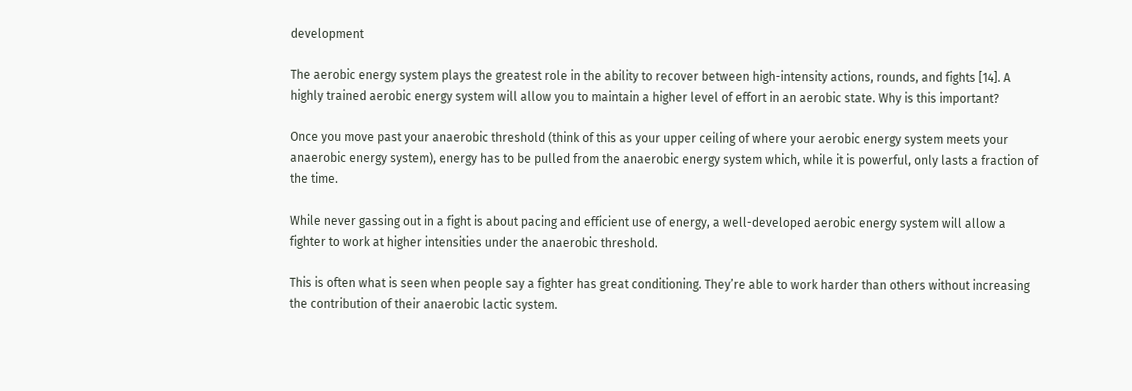development

The aerobic energy system plays the greatest role in the ability to recover between high-intensity actions, rounds, and fights [14]. A highly trained aerobic energy system will allow you to maintain a higher level of effort in an aerobic state. Why is this important?

Once you move past your anaerobic threshold (think of this as your upper ceiling of where your aerobic energy system meets your anaerobic energy system), energy has to be pulled from the anaerobic energy system which, while it is powerful, only lasts a fraction of the time.

While never gassing out in a fight is about pacing and efficient use of energy, a well-developed aerobic energy system will allow a fighter to work at higher intensities under the anaerobic threshold.

This is often what is seen when people say a fighter has great conditioning. They’re able to work harder than others without increasing the contribution of their anaerobic lactic system.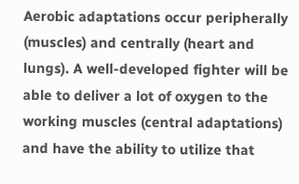Aerobic adaptations occur peripherally (muscles) and centrally (heart and lungs). A well-developed fighter will be able to deliver a lot of oxygen to the working muscles (central adaptations) and have the ability to utilize that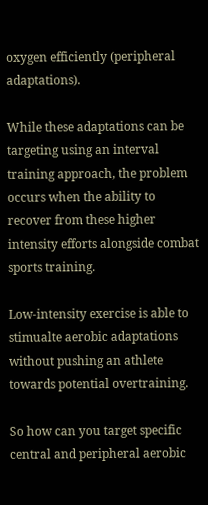oxygen efficiently (peripheral adaptations).

While these adaptations can be targeting using an interval training approach, the problem occurs when the ability to recover from these higher intensity efforts alongside combat sports training.

Low-intensity exercise is able to stimualte aerobic adaptations without pushing an athlete towards potential overtraining.

So how can you target specific central and peripheral aerobic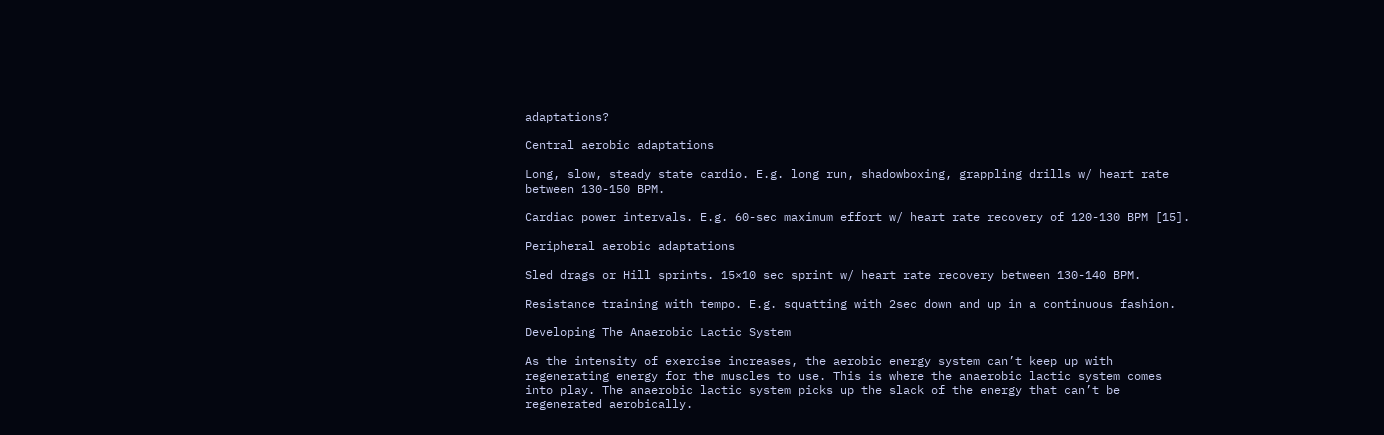adaptations?

Central aerobic adaptations

Long, slow, steady state cardio. E.g. long run, shadowboxing, grappling drills w/ heart rate between 130-150 BPM.

Cardiac power intervals. E.g. 60-sec maximum effort w/ heart rate recovery of 120-130 BPM [15].

Peripheral aerobic adaptations

Sled drags or Hill sprints. 15×10 sec sprint w/ heart rate recovery between 130-140 BPM.

Resistance training with tempo. E.g. squatting with 2sec down and up in a continuous fashion.

Developing The Anaerobic Lactic System

As the intensity of exercise increases, the aerobic energy system can’t keep up with regenerating energy for the muscles to use. This is where the anaerobic lactic system comes into play. The anaerobic lactic system picks up the slack of the energy that can’t be regenerated aerobically.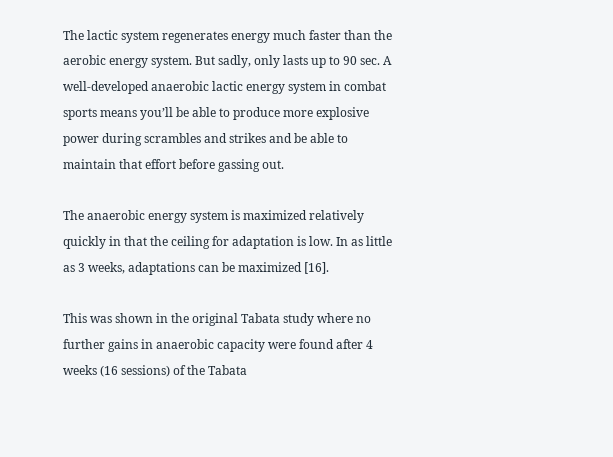The lactic system regenerates energy much faster than the aerobic energy system. But sadly, only lasts up to 90 sec. A well-developed anaerobic lactic energy system in combat sports means you’ll be able to produce more explosive power during scrambles and strikes and be able to maintain that effort before gassing out.

The anaerobic energy system is maximized relatively quickly in that the ceiling for adaptation is low. In as little as 3 weeks, adaptations can be maximized [16].

This was shown in the original Tabata study where no further gains in anaerobic capacity were found after 4 weeks (16 sessions) of the Tabata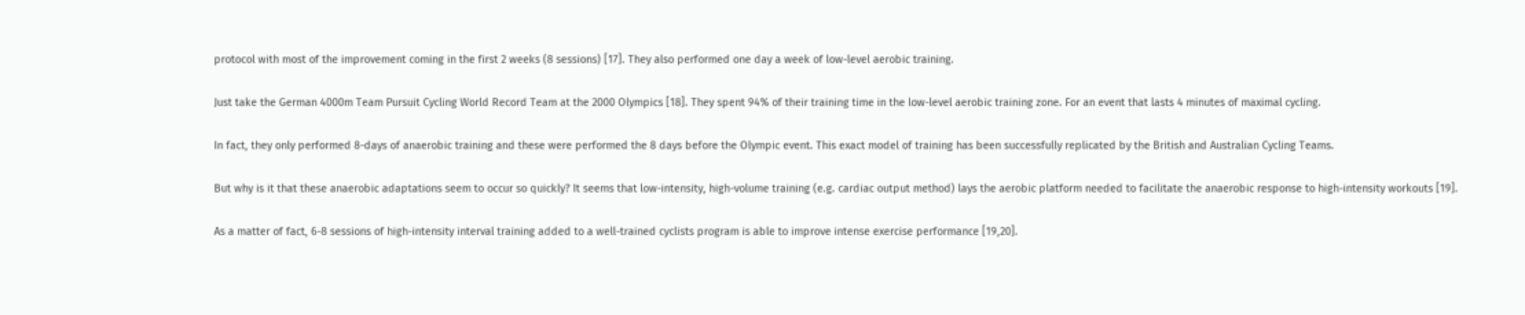protocol with most of the improvement coming in the first 2 weeks (8 sessions) [17]. They also performed one day a week of low-level aerobic training.

Just take the German 4000m Team Pursuit Cycling World Record Team at the 2000 Olympics [18]. They spent 94% of their training time in the low-level aerobic training zone. For an event that lasts 4 minutes of maximal cycling.

In fact, they only performed 8-days of anaerobic training and these were performed the 8 days before the Olympic event. This exact model of training has been successfully replicated by the British and Australian Cycling Teams.

But why is it that these anaerobic adaptations seem to occur so quickly? It seems that low-intensity, high-volume training (e.g. cardiac output method) lays the aerobic platform needed to facilitate the anaerobic response to high-intensity workouts [19].

As a matter of fact, 6-8 sessions of high-intensity interval training added to a well-trained cyclists program is able to improve intense exercise performance [19,20].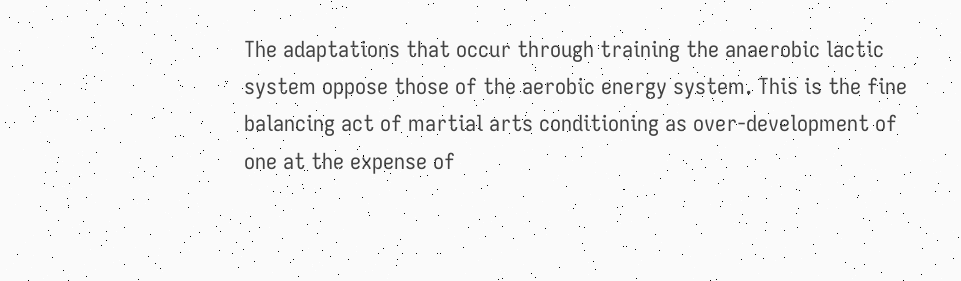The adaptations that occur through training the anaerobic lactic system oppose those of the aerobic energy system. This is the fine balancing act of martial arts conditioning as over-development of one at the expense of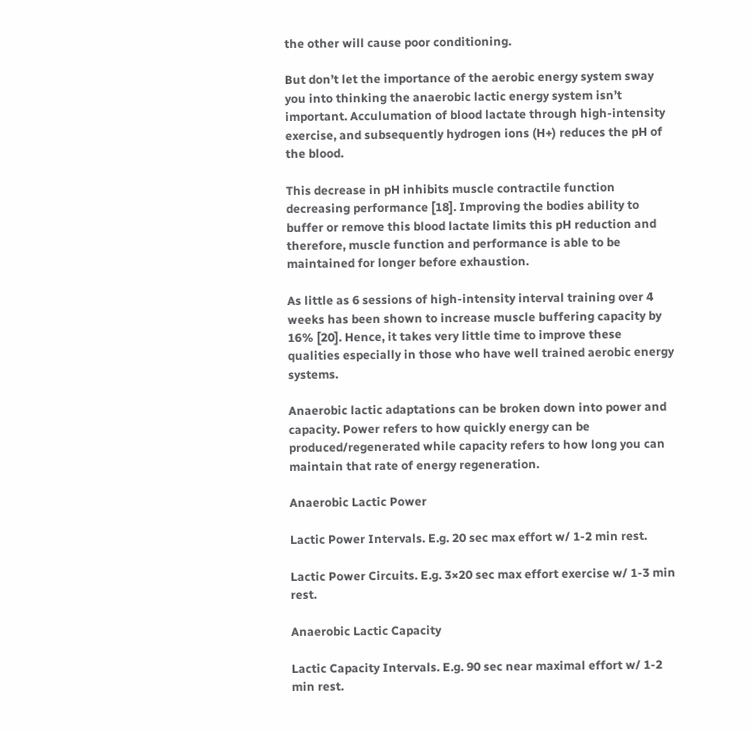the other will cause poor conditioning.

But don’t let the importance of the aerobic energy system sway you into thinking the anaerobic lactic energy system isn’t important. Acculumation of blood lactate through high-intensity exercise, and subsequently hydrogen ions (H+) reduces the pH of the blood.

This decrease in pH inhibits muscle contractile function decreasing performance [18]. Improving the bodies ability to buffer or remove this blood lactate limits this pH reduction and therefore, muscle function and performance is able to be maintained for longer before exhaustion.

As little as 6 sessions of high-intensity interval training over 4 weeks has been shown to increase muscle buffering capacity by 16% [20]. Hence, it takes very little time to improve these qualities especially in those who have well trained aerobic energy systems.

Anaerobic lactic adaptations can be broken down into power and capacity. Power refers to how quickly energy can be produced/regenerated while capacity refers to how long you can maintain that rate of energy regeneration.

Anaerobic Lactic Power

Lactic Power Intervals. E.g. 20 sec max effort w/ 1-2 min rest.

Lactic Power Circuits. E.g. 3×20 sec max effort exercise w/ 1-3 min rest.

Anaerobic Lactic Capacity

Lactic Capacity Intervals. E.g. 90 sec near maximal effort w/ 1-2 min rest.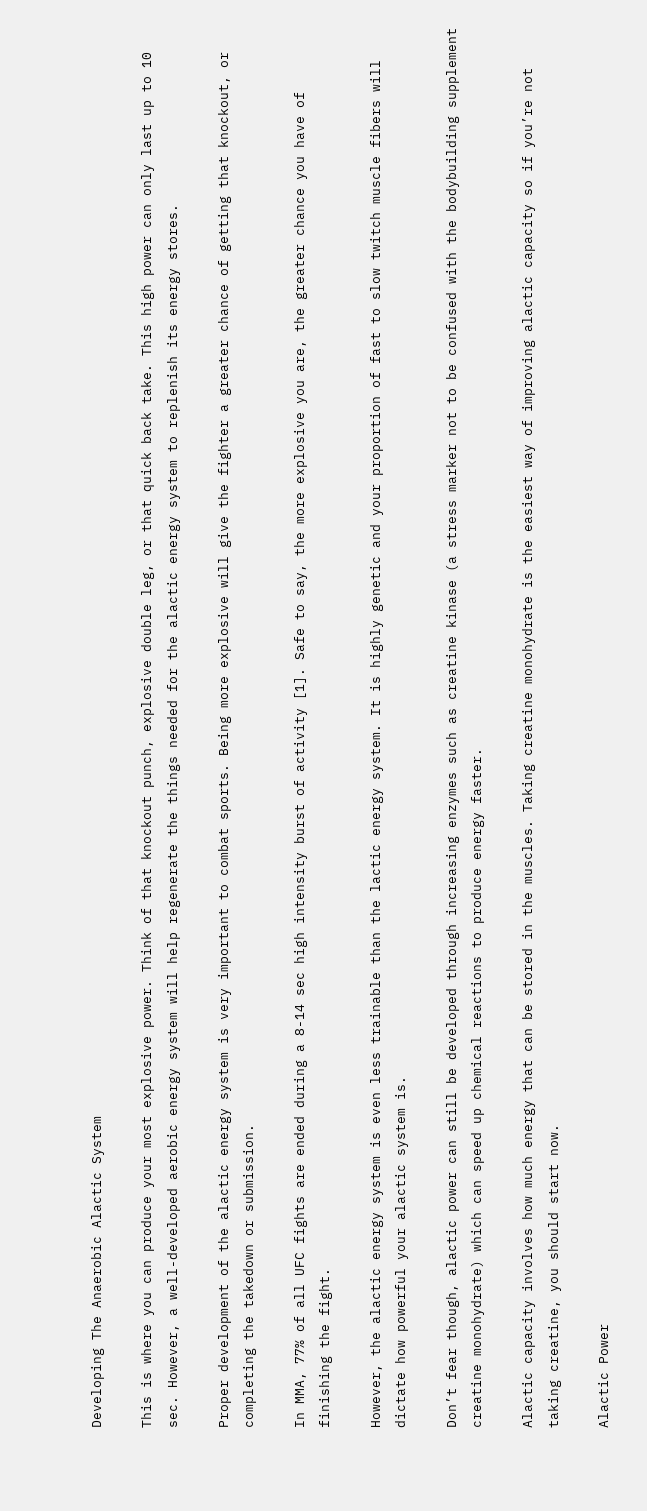Developing The Anaerobic Alactic System

This is where you can produce your most explosive power. Think of that knockout punch, explosive double leg, or that quick back take. This high power can only last up to 10 sec. However, a well-developed aerobic energy system will help regenerate the things needed for the alactic energy system to replenish its energy stores.

Proper development of the alactic energy system is very important to combat sports. Being more explosive will give the fighter a greater chance of getting that knockout, or completing the takedown or submission.

In MMA, 77% of all UFC fights are ended during a 8-14 sec high intensity burst of activity [1]. Safe to say, the more explosive you are, the greater chance you have of finishing the fight.

However, the alactic energy system is even less trainable than the lactic energy system. It is highly genetic and your proportion of fast to slow twitch muscle fibers will dictate how powerful your alactic system is.

Don’t fear though, alactic power can still be developed through increasing enzymes such as creatine kinase (a stress marker not to be confused with the bodybuilding supplement creatine monohydrate) which can speed up chemical reactions to produce energy faster.

Alactic capacity involves how much energy that can be stored in the muscles. Taking creatine monohydrate is the easiest way of improving alactic capacity so if you’re not taking creatine, you should start now.

Alactic Power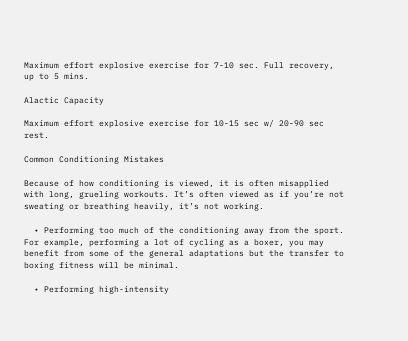Maximum effort explosive exercise for 7-10 sec. Full recovery, up to 5 mins.

Alactic Capacity

Maximum effort explosive exercise for 10-15 sec w/ 20-90 sec rest.

Common Conditioning Mistakes

Because of how conditioning is viewed, it is often misapplied with long, grueling workouts. It’s often viewed as if you’re not sweating or breathing heavily, it’s not working.

  • Performing too much of the conditioning away from the sport. For example, performing a lot of cycling as a boxer, you may benefit from some of the general adaptations but the transfer to boxing fitness will be minimal.

  • Performing high-intensity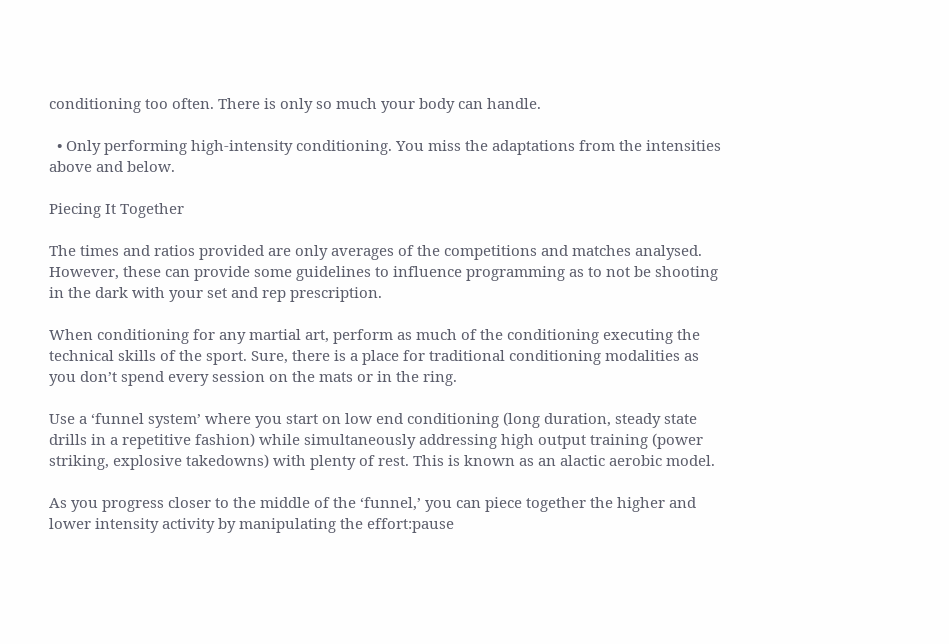conditioning too often. There is only so much your body can handle.

  • Only performing high-intensity conditioning. You miss the adaptations from the intensities above and below.

Piecing It Together

The times and ratios provided are only averages of the competitions and matches analysed. However, these can provide some guidelines to influence programming as to not be shooting in the dark with your set and rep prescription.

When conditioning for any martial art, perform as much of the conditioning executing the technical skills of the sport. Sure, there is a place for traditional conditioning modalities as you don’t spend every session on the mats or in the ring.

Use a ‘funnel system’ where you start on low end conditioning (long duration, steady state drills in a repetitive fashion) while simultaneously addressing high output training (power striking, explosive takedowns) with plenty of rest. This is known as an alactic aerobic model.

As you progress closer to the middle of the ‘funnel,’ you can piece together the higher and lower intensity activity by manipulating the effort:pause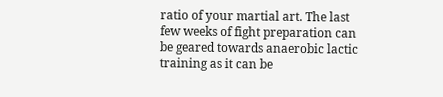ratio of your martial art. The last few weeks of fight preparation can be geared towards anaerobic lactic training as it can be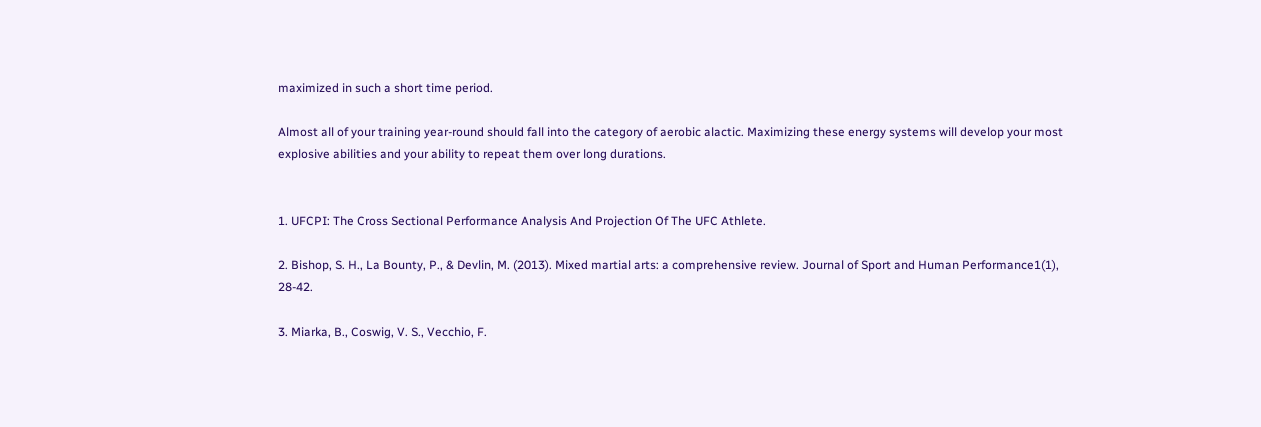maximized in such a short time period.

Almost all of your training year-round should fall into the category of aerobic alactic. Maximizing these energy systems will develop your most explosive abilities and your ability to repeat them over long durations.


1. UFCPI: The Cross Sectional Performance Analysis And Projection Of The UFC Athlete.

2. Bishop, S. H., La Bounty, P., & Devlin, M. (2013). Mixed martial arts: a comprehensive review. Journal of Sport and Human Performance1(1), 28-42.

3. Miarka, B., Coswig, V. S., Vecchio, F.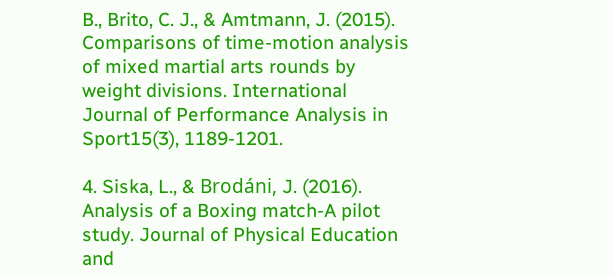B., Brito, C. J., & Amtmann, J. (2015). Comparisons of time-motion analysis of mixed martial arts rounds by weight divisions. International Journal of Performance Analysis in Sport15(3), 1189-1201.

4. Siska, L., & Brodáni, J. (2016). Analysis of a Boxing match-A pilot study. Journal of Physical Education and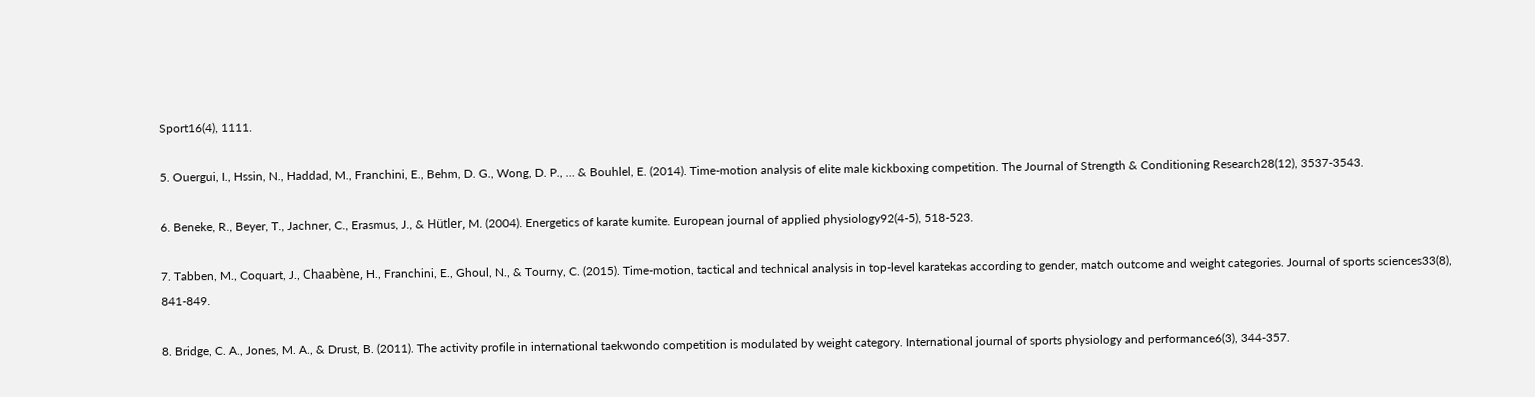Sport16(4), 1111.

5. Ouergui, I., Hssin, N., Haddad, M., Franchini, E., Behm, D. G., Wong, D. P., … & Bouhlel, E. (2014). Time-motion analysis of elite male kickboxing competition. The Journal of Strength & Conditioning Research28(12), 3537-3543.

6. Beneke, R., Beyer, T., Jachner, C., Erasmus, J., & Hütler, M. (2004). Energetics of karate kumite. European journal of applied physiology92(4-5), 518-523.

7. Tabben, M., Coquart, J., Chaabène, H., Franchini, E., Ghoul, N., & Tourny, C. (2015). Time-motion, tactical and technical analysis in top-level karatekas according to gender, match outcome and weight categories. Journal of sports sciences33(8), 841-849.

8. Bridge, C. A., Jones, M. A., & Drust, B. (2011). The activity profile in international taekwondo competition is modulated by weight category. International journal of sports physiology and performance6(3), 344-357.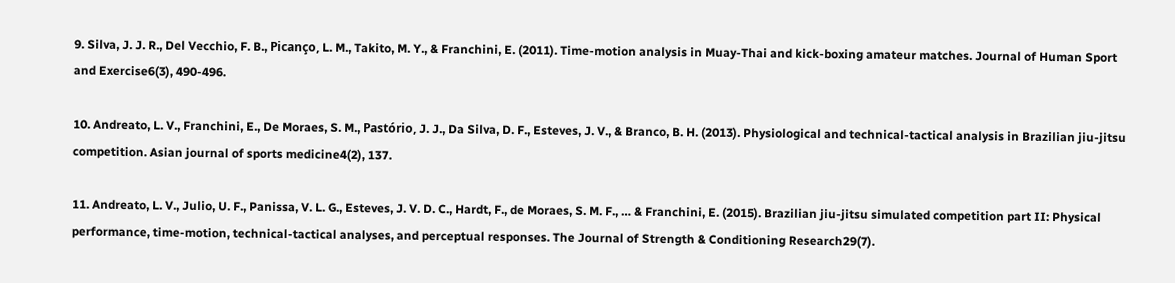9. Silva, J. J. R., Del Vecchio, F. B., Picanço, L. M., Takito, M. Y., & Franchini, E. (2011). Time-motion analysis in Muay-Thai and kick-boxing amateur matches. Journal of Human Sport and Exercise6(3), 490-496.

10. Andreato, L. V., Franchini, E., De Moraes, S. M., Pastório, J. J., Da Silva, D. F., Esteves, J. V., & Branco, B. H. (2013). Physiological and technical-tactical analysis in Brazilian jiu-jitsu competition. Asian journal of sports medicine4(2), 137.

11. Andreato, L. V., Julio, U. F., Panissa, V. L. G., Esteves, J. V. D. C., Hardt, F., de Moraes, S. M. F., … & Franchini, E. (2015). Brazilian jiu-jitsu simulated competition part II: Physical performance, time-motion, technical-tactical analyses, and perceptual responses. The Journal of Strength & Conditioning Research29(7).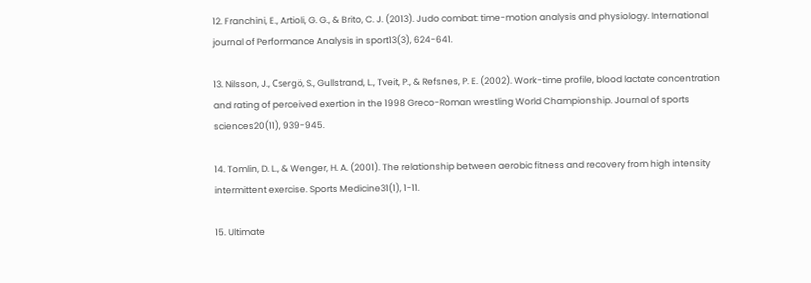12. Franchini, E., Artioli, G. G., & Brito, C. J. (2013). Judo combat: time-motion analysis and physiology. International journal of Performance Analysis in sport13(3), 624-641.

13. Nilsson, J., Csergö, S., Gullstrand, L., Tveit, P., & Refsnes, P. E. (2002). Work-time profile, blood lactate concentration and rating of perceived exertion in the 1998 Greco-Roman wrestling World Championship. Journal of sports sciences20(11), 939-945.

14. Tomlin, D. L., & Wenger, H. A. (2001). The relationship between aerobic fitness and recovery from high intensity intermittent exercise. Sports Medicine31(1), 1-11.

15. Ultimate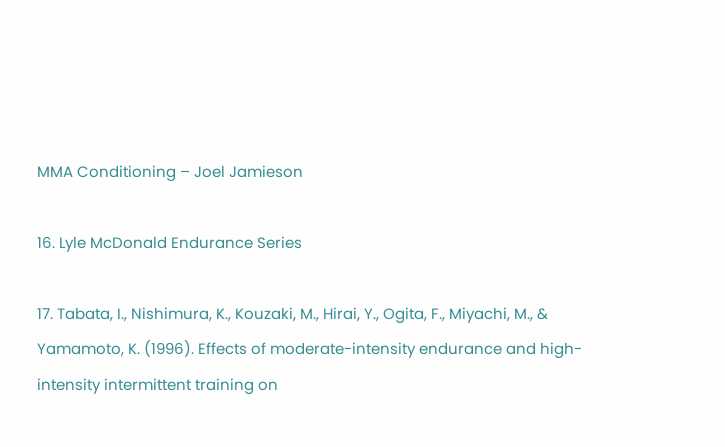MMA Conditioning – Joel Jamieson

16. Lyle McDonald Endurance Series

17. Tabata, I., Nishimura, K., Kouzaki, M., Hirai, Y., Ogita, F., Miyachi, M., & Yamamoto, K. (1996). Effects of moderate-intensity endurance and high-intensity intermittent training on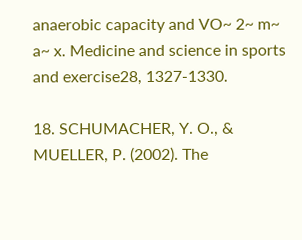anaerobic capacity and VO~ 2~ m~ a~ x. Medicine and science in sports and exercise28, 1327-1330.

18. SCHUMACHER, Y. O., & MUELLER, P. (2002). The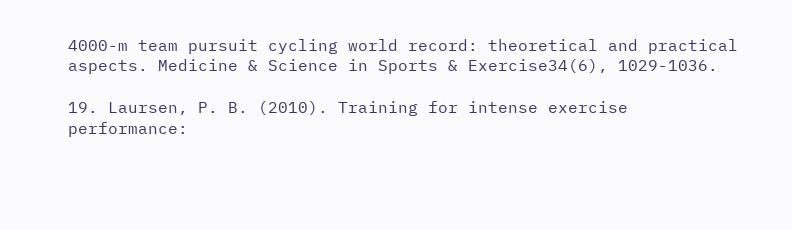4000-m team pursuit cycling world record: theoretical and practical aspects. Medicine & Science in Sports & Exercise34(6), 1029-1036.

19. Laursen, P. B. (2010). Training for intense exercise performance: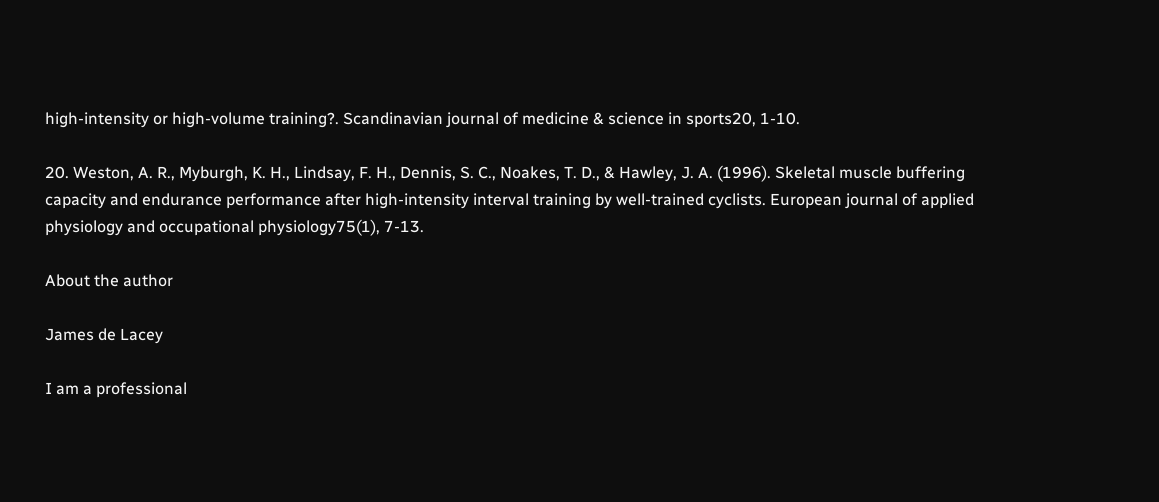high‐intensity or high‐volume training?. Scandinavian journal of medicine & science in sports20, 1-10.

20. Weston, A. R., Myburgh, K. H., Lindsay, F. H., Dennis, S. C., Noakes, T. D., & Hawley, J. A. (1996). Skeletal muscle buffering capacity and endurance performance after high-intensity interval training by well-trained cyclists. European journal of applied physiology and occupational physiology75(1), 7-13.

About the author

James de Lacey

I am a professional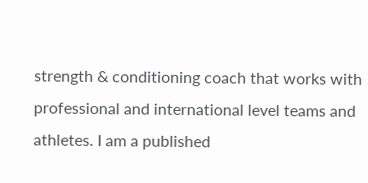strength & conditioning coach that works with professional and international level teams and athletes. I am a published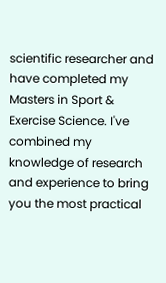scientific researcher and have completed my Masters in Sport & Exercise Science. I've combined my knowledge of research and experience to bring you the most practical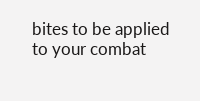bites to be applied to your combat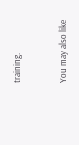training.


You may also like